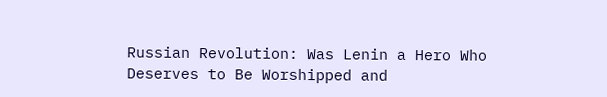Russian Revolution: Was Lenin a Hero Who Deserves to Be Worshipped and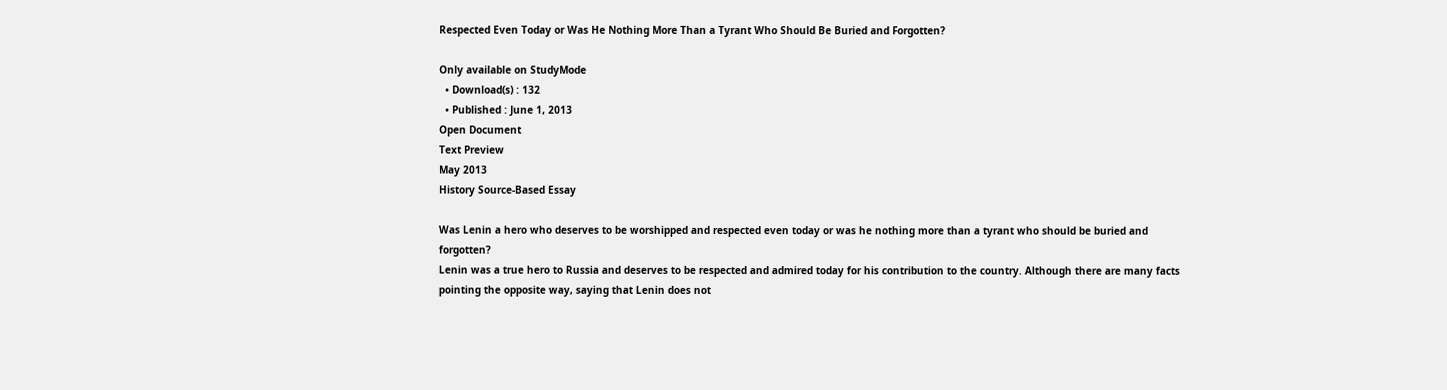Respected Even Today or Was He Nothing More Than a Tyrant Who Should Be Buried and Forgotten?

Only available on StudyMode
  • Download(s) : 132
  • Published : June 1, 2013
Open Document
Text Preview
May 2013
History Source-Based Essay

Was Lenin a hero who deserves to be worshipped and respected even today or was he nothing more than a tyrant who should be buried and forgotten?
Lenin was a true hero to Russia and deserves to be respected and admired today for his contribution to the country. Although there are many facts pointing the opposite way, saying that Lenin does not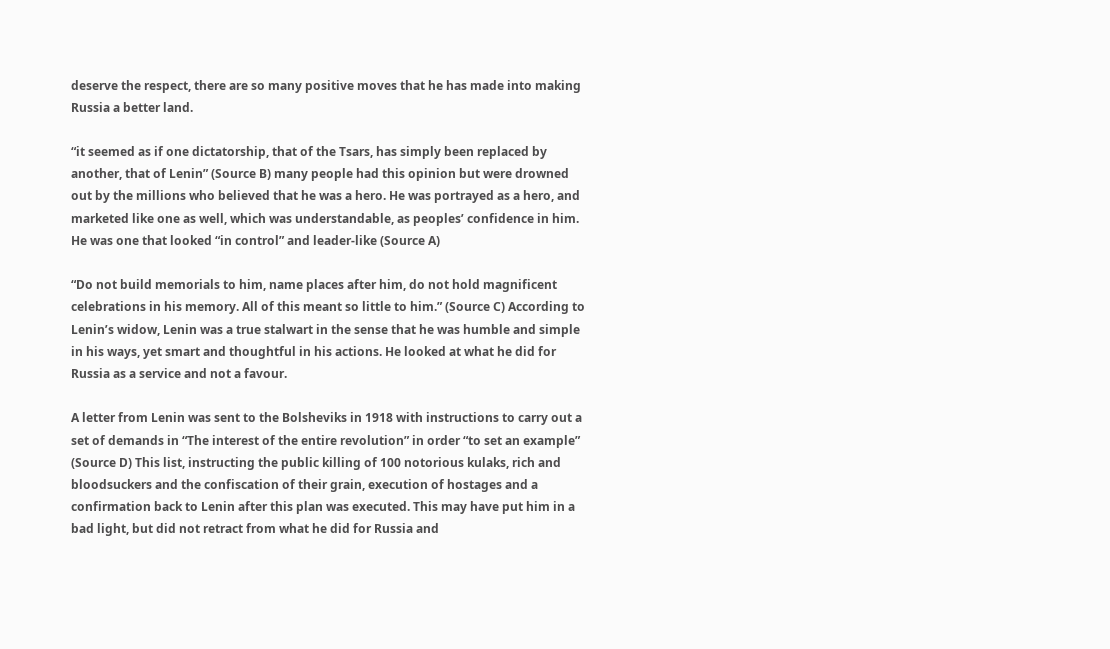deserve the respect, there are so many positive moves that he has made into making Russia a better land.

“it seemed as if one dictatorship, that of the Tsars, has simply been replaced by another, that of Lenin” (Source B) many people had this opinion but were drowned out by the millions who believed that he was a hero. He was portrayed as a hero, and marketed like one as well, which was understandable, as peoples’ confidence in him. He was one that looked “in control” and leader-like (Source A)

“Do not build memorials to him, name places after him, do not hold magnificent celebrations in his memory. All of this meant so little to him.” (Source C) According to Lenin’s widow, Lenin was a true stalwart in the sense that he was humble and simple in his ways, yet smart and thoughtful in his actions. He looked at what he did for Russia as a service and not a favour.

A letter from Lenin was sent to the Bolsheviks in 1918 with instructions to carry out a set of demands in “The interest of the entire revolution” in order “to set an example” (Source D) This list, instructing the public killing of 100 notorious kulaks, rich and bloodsuckers and the confiscation of their grain, execution of hostages and a confirmation back to Lenin after this plan was executed. This may have put him in a bad light, but did not retract from what he did for Russia and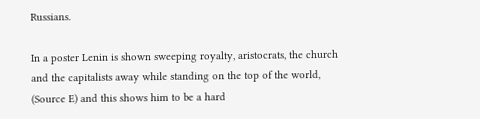Russians.

In a poster Lenin is shown sweeping royalty, aristocrats, the church and the capitalists away while standing on the top of the world, (Source E) and this shows him to be a hard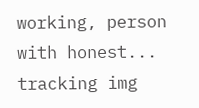working, person with honest...
tracking img